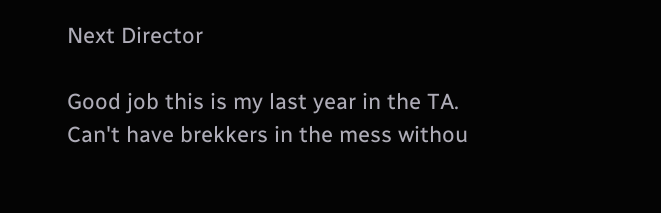Next Director

Good job this is my last year in the TA. Can't have brekkers in the mess withou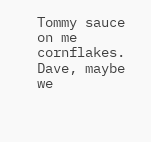Tommy sauce on me cornflakes.
Dave, maybe we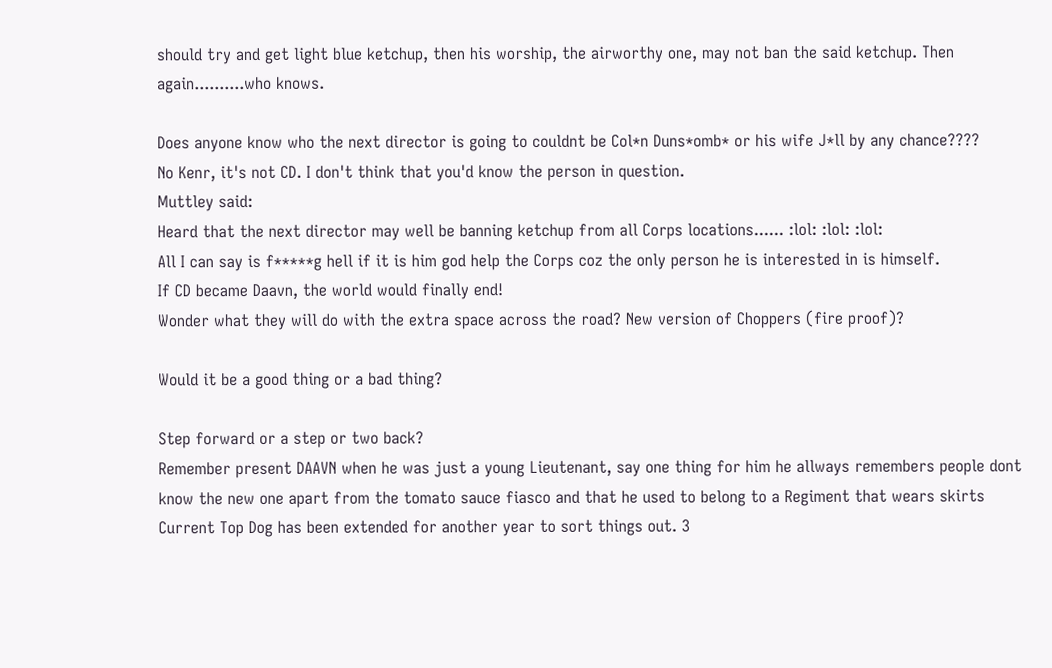should try and get light blue ketchup, then his worship, the airworthy one, may not ban the said ketchup. Then again..........who knows.

Does anyone know who the next director is going to couldnt be Col*n Duns*omb* or his wife J*ll by any chance????
No Kenr, it's not CD. I don't think that you'd know the person in question.
Muttley said:
Heard that the next director may well be banning ketchup from all Corps locations...... :lol: :lol: :lol:
All I can say is f*****g hell if it is him god help the Corps coz the only person he is interested in is himself.
If CD became Daavn, the world would finally end!
Wonder what they will do with the extra space across the road? New version of Choppers (fire proof)?

Would it be a good thing or a bad thing?

Step forward or a step or two back?
Remember present DAAVN when he was just a young Lieutenant, say one thing for him he allways remembers people dont know the new one apart from the tomato sauce fiasco and that he used to belong to a Regiment that wears skirts
Current Top Dog has been extended for another year to sort things out. 3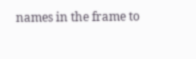names in the frame to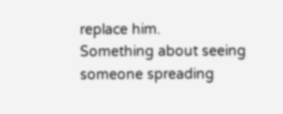replace him.
Something about seeing someone spreading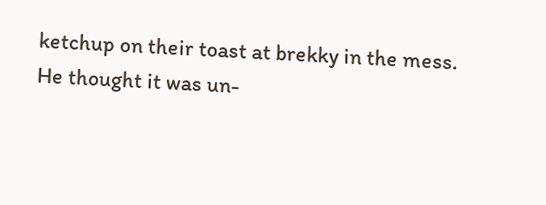ketchup on their toast at brekky in the mess. He thought it was un-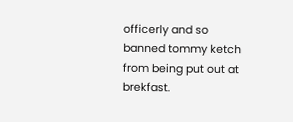officerly and so banned tommy ketch from being put out at brekfast.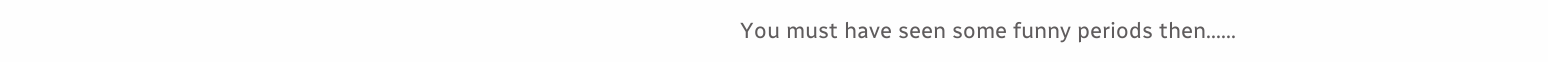You must have seen some funny periods then......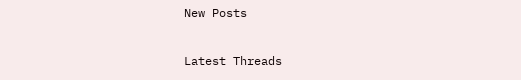New Posts

Latest Threads